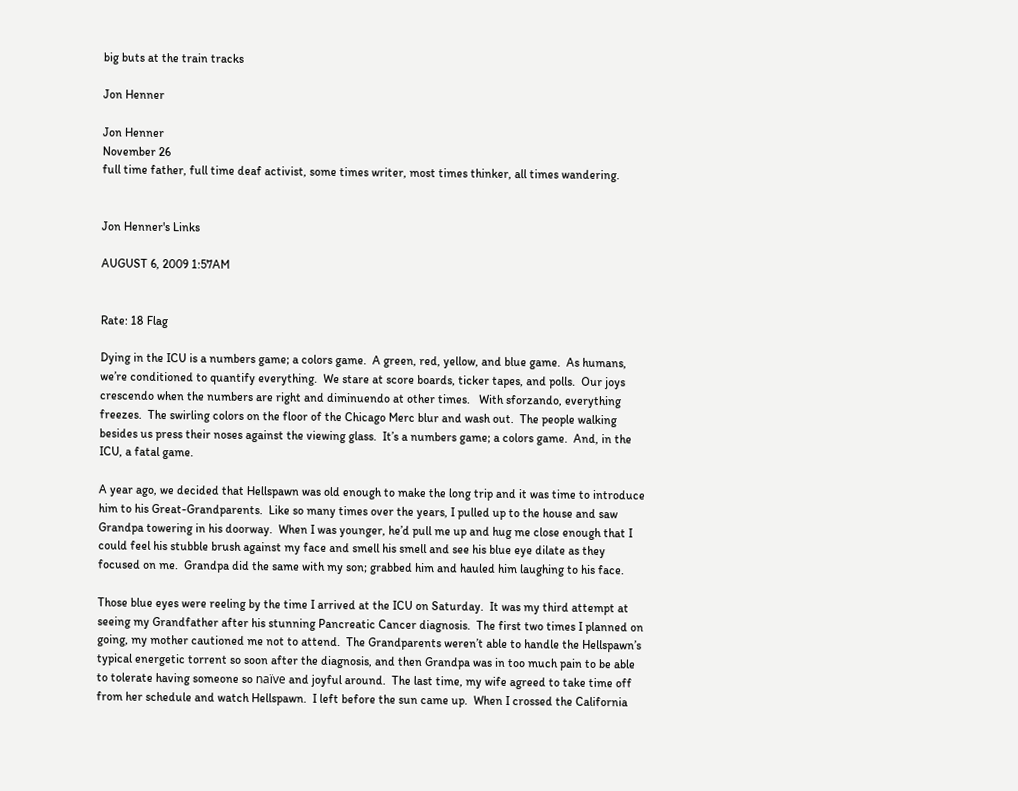big buts at the train tracks

Jon Henner

Jon Henner
November 26
full time father, full time deaf activist, some times writer, most times thinker, all times wandering.


Jon Henner's Links

AUGUST 6, 2009 1:57AM


Rate: 18 Flag

Dying in the ICU is a numbers game; a colors game.  A green, red, yellow, and blue game.  As humans, we’re conditioned to quantify everything.  We stare at score boards, ticker tapes, and polls.  Our joys crescendo when the numbers are right and diminuendo at other times.   With sforzando, everything freezes.  The swirling colors on the floor of the Chicago Merc blur and wash out.  The people walking besides us press their noses against the viewing glass.  It’s a numbers game; a colors game.  And, in the ICU, a fatal game.

A year ago, we decided that Hellspawn was old enough to make the long trip and it was time to introduce him to his Great-Grandparents.  Like so many times over the years, I pulled up to the house and saw Grandpa towering in his doorway.  When I was younger, he’d pull me up and hug me close enough that I could feel his stubble brush against my face and smell his smell and see his blue eye dilate as they focused on me.  Grandpa did the same with my son; grabbed him and hauled him laughing to his face.

Those blue eyes were reeling by the time I arrived at the ICU on Saturday.  It was my third attempt at seeing my Grandfather after his stunning Pancreatic Cancer diagnosis.  The first two times I planned on going, my mother cautioned me not to attend.  The Grandparents weren’t able to handle the Hellspawn’s typical energetic torrent so soon after the diagnosis, and then Grandpa was in too much pain to be able to tolerate having someone so naïve and joyful around.  The last time, my wife agreed to take time off from her schedule and watch Hellspawn.  I left before the sun came up.  When I crossed the California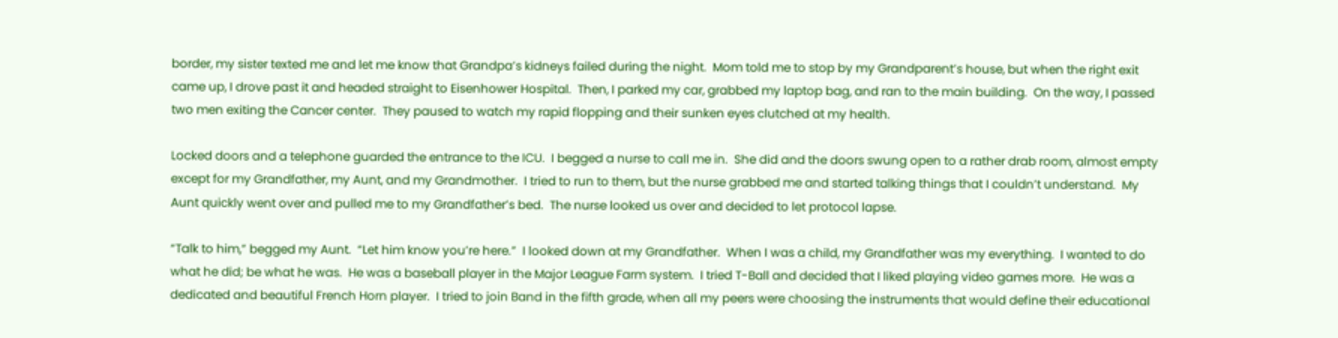border, my sister texted me and let me know that Grandpa’s kidneys failed during the night.  Mom told me to stop by my Grandparent’s house, but when the right exit came up, I drove past it and headed straight to Eisenhower Hospital.  Then, I parked my car, grabbed my laptop bag, and ran to the main building.  On the way, I passed two men exiting the Cancer center.  They paused to watch my rapid flopping and their sunken eyes clutched at my health.

Locked doors and a telephone guarded the entrance to the ICU.  I begged a nurse to call me in.  She did and the doors swung open to a rather drab room, almost empty except for my Grandfather, my Aunt, and my Grandmother.  I tried to run to them, but the nurse grabbed me and started talking things that I couldn’t understand.  My Aunt quickly went over and pulled me to my Grandfather’s bed.  The nurse looked us over and decided to let protocol lapse.

“Talk to him,” begged my Aunt.  “Let him know you’re here.”  I looked down at my Grandfather.  When I was a child, my Grandfather was my everything.  I wanted to do what he did; be what he was.  He was a baseball player in the Major League Farm system.  I tried T-Ball and decided that I liked playing video games more.  He was a dedicated and beautiful French Horn player.  I tried to join Band in the fifth grade, when all my peers were choosing the instruments that would define their educational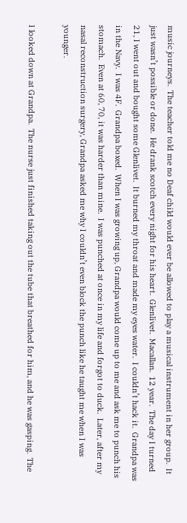music journeys.  The teacher told me no Deaf child would ever be allowed to play a musical instrument in her group.  It just wasn’t possible or done.  He drank scotch every night for his heart.  Glenlivet.  Macallan.  12 year.  The day I turned 21, I went out and bought some Glenlivet.  It burned my throat and made my eyes water.  I couldn’t hack it.  Grandpa was in the Navy.  I was 4F.  Grandpa boxed.  When I was growing up, Grandpa would come up to me and ask me to punch his stomach.  Even at 60, 70, it was harder than mine.  I was punched at once in my life and forgot to duck.  Later, after my nasal reconstruction surgery, Grandpa asked me why I couldn’t even block the punch like he taught me when I was younger.

I looked down at Grandpa.  The nurse just finished taking out the tube that breathed for him, and he was gasping.  The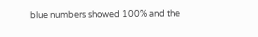blue numbers showed 100% and the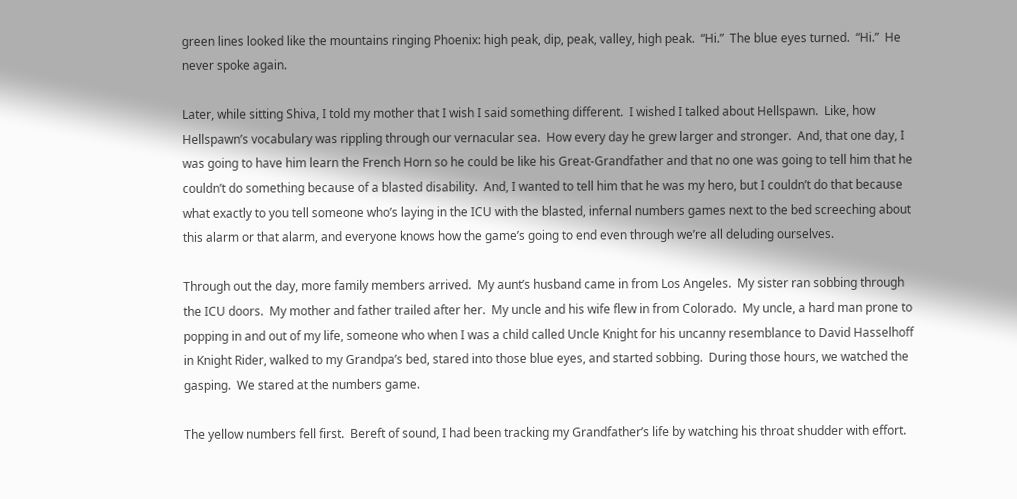green lines looked like the mountains ringing Phoenix: high peak, dip, peak, valley, high peak.  “Hi.”  The blue eyes turned.  “Hi.”  He never spoke again.

Later, while sitting Shiva, I told my mother that I wish I said something different.  I wished I talked about Hellspawn.  Like, how Hellspawn’s vocabulary was rippling through our vernacular sea.  How every day he grew larger and stronger.  And, that one day, I was going to have him learn the French Horn so he could be like his Great-Grandfather and that no one was going to tell him that he couldn’t do something because of a blasted disability.  And, I wanted to tell him that he was my hero, but I couldn’t do that because what exactly to you tell someone who’s laying in the ICU with the blasted, infernal numbers games next to the bed screeching about this alarm or that alarm, and everyone knows how the game’s going to end even through we’re all deluding ourselves.

Through out the day, more family members arrived.  My aunt’s husband came in from Los Angeles.  My sister ran sobbing through the ICU doors.  My mother and father trailed after her.  My uncle and his wife flew in from Colorado.  My uncle, a hard man prone to popping in and out of my life, someone who when I was a child called Uncle Knight for his uncanny resemblance to David Hasselhoff in Knight Rider, walked to my Grandpa’s bed, stared into those blue eyes, and started sobbing.  During those hours, we watched the gasping.  We stared at the numbers game.

The yellow numbers fell first.  Bereft of sound, I had been tracking my Grandfather’s life by watching his throat shudder with effort.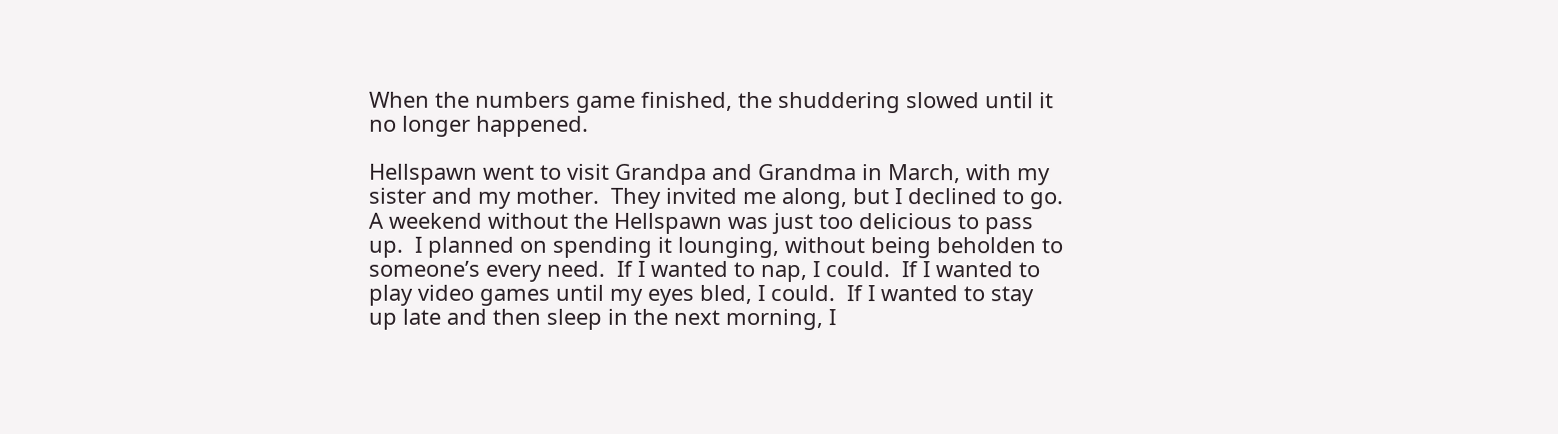When the numbers game finished, the shuddering slowed until it no longer happened.

Hellspawn went to visit Grandpa and Grandma in March, with my sister and my mother.  They invited me along, but I declined to go.  A weekend without the Hellspawn was just too delicious to pass up.  I planned on spending it lounging, without being beholden to someone’s every need.  If I wanted to nap, I could.  If I wanted to play video games until my eyes bled, I could.  If I wanted to stay up late and then sleep in the next morning, I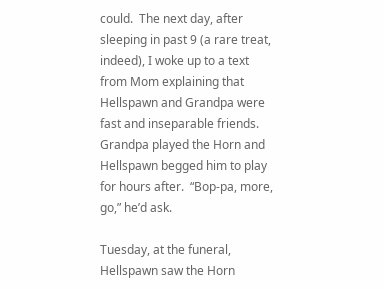could.  The next day, after sleeping in past 9 (a rare treat, indeed), I woke up to a text from Mom explaining that Hellspawn and Grandpa were fast and inseparable friends.  Grandpa played the Horn and Hellspawn begged him to play for hours after.  “Bop-pa, more, go,” he’d ask.

Tuesday, at the funeral, Hellspawn saw the Horn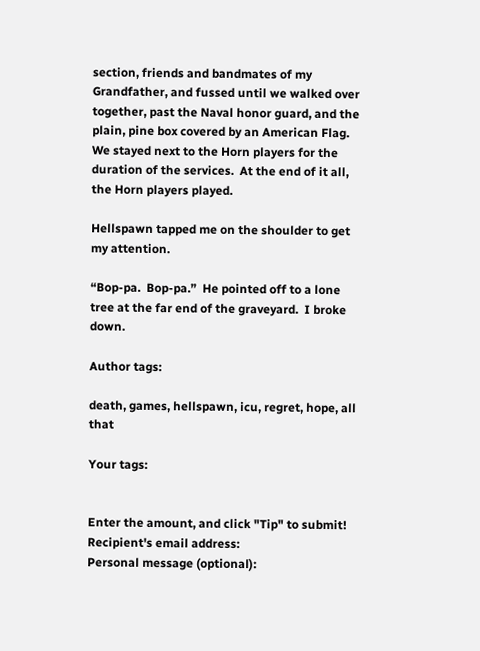section, friends and bandmates of my Grandfather, and fussed until we walked over together, past the Naval honor guard, and the plain, pine box covered by an American Flag.  We stayed next to the Horn players for the duration of the services.  At the end of it all, the Horn players played.

Hellspawn tapped me on the shoulder to get my attention.

“Bop-pa.  Bop-pa.”  He pointed off to a lone tree at the far end of the graveyard.  I broke down.

Author tags:

death, games, hellspawn, icu, regret, hope, all that

Your tags:


Enter the amount, and click "Tip" to submit!
Recipient's email address:
Personal message (optional):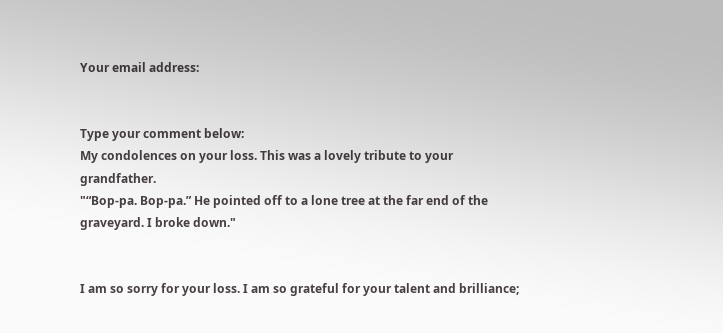Your email address:


Type your comment below:
My condolences on your loss. This was a lovely tribute to your grandfather.
"“Bop-pa. Bop-pa.” He pointed off to a lone tree at the far end of the graveyard. I broke down."


I am so sorry for your loss. I am so grateful for your talent and brilliance;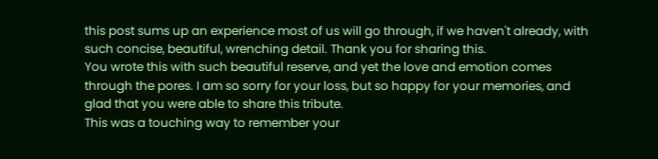this post sums up an experience most of us will go through, if we haven't already, with such concise, beautiful, wrenching detail. Thank you for sharing this.
You wrote this with such beautiful reserve, and yet the love and emotion comes through the pores. I am so sorry for your loss, but so happy for your memories, and glad that you were able to share this tribute.
This was a touching way to remember your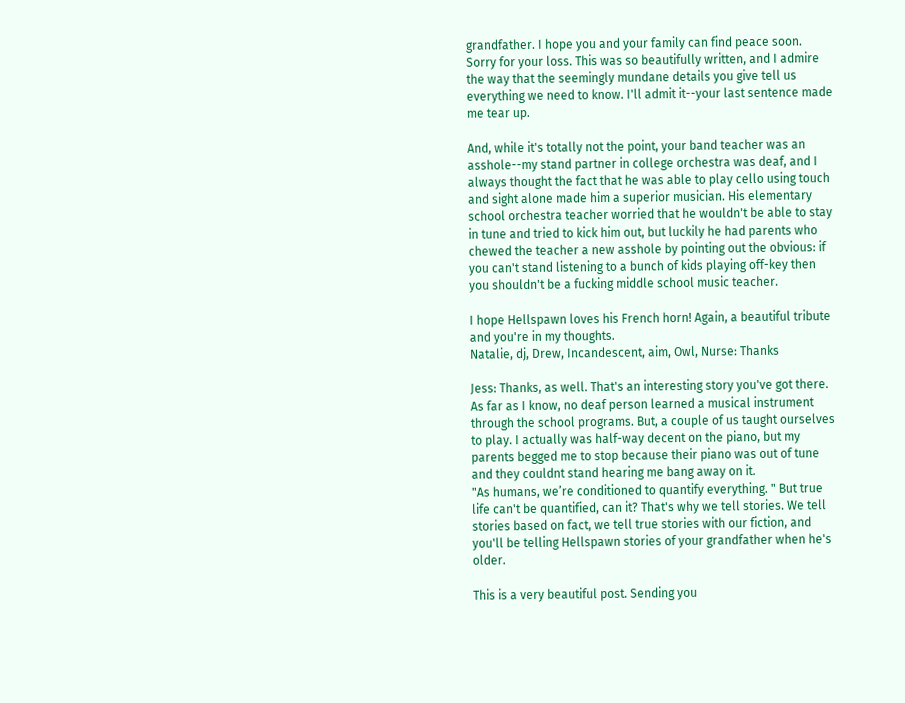grandfather. I hope you and your family can find peace soon.
Sorry for your loss. This was so beautifully written, and I admire the way that the seemingly mundane details you give tell us everything we need to know. I'll admit it--your last sentence made me tear up.

And, while it's totally not the point, your band teacher was an asshole--my stand partner in college orchestra was deaf, and I always thought the fact that he was able to play cello using touch and sight alone made him a superior musician. His elementary school orchestra teacher worried that he wouldn't be able to stay in tune and tried to kick him out, but luckily he had parents who chewed the teacher a new asshole by pointing out the obvious: if you can't stand listening to a bunch of kids playing off-key then you shouldn't be a fucking middle school music teacher.

I hope Hellspawn loves his French horn! Again, a beautiful tribute and you're in my thoughts.
Natalie, dj, Drew, Incandescent, aim, Owl, Nurse: Thanks

Jess: Thanks, as well. That's an interesting story you've got there. As far as I know, no deaf person learned a musical instrument through the school programs. But, a couple of us taught ourselves to play. I actually was half-way decent on the piano, but my parents begged me to stop because their piano was out of tune and they couldnt stand hearing me bang away on it.
"As humans, we’re conditioned to quantify everything. " But true life can't be quantified, can it? That's why we tell stories. We tell stories based on fact, we tell true stories with our fiction, and you'll be telling Hellspawn stories of your grandfather when he's older.

This is a very beautiful post. Sending you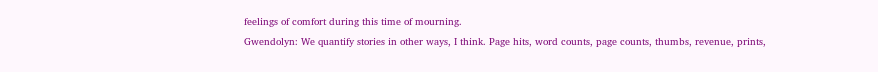feelings of comfort during this time of mourning.
Gwendolyn: We quantify stories in other ways, I think. Page hits, word counts, page counts, thumbs, revenue, prints,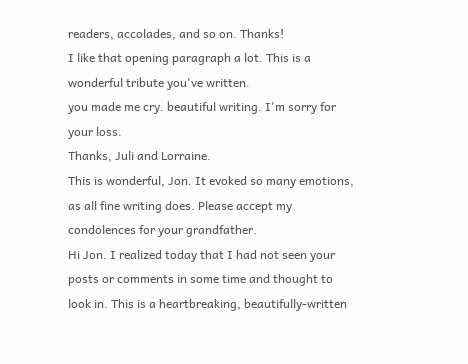readers, accolades, and so on. Thanks!
I like that opening paragraph a lot. This is a wonderful tribute you've written.
you made me cry. beautiful writing. I'm sorry for your loss.
Thanks, Juli and Lorraine.
This is wonderful, Jon. It evoked so many emotions, as all fine writing does. Please accept my condolences for your grandfather.
Hi Jon. I realized today that I had not seen your posts or comments in some time and thought to look in. This is a heartbreaking, beautifully-written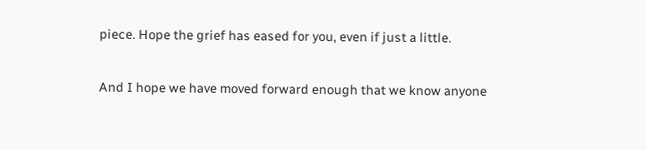piece. Hope the grief has eased for you, even if just a little.

And I hope we have moved forward enough that we know anyone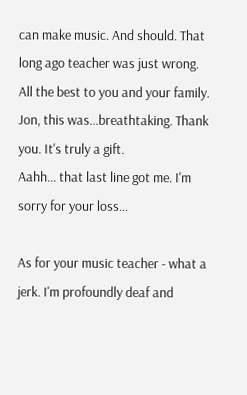can make music. And should. That long ago teacher was just wrong. All the best to you and your family.
Jon, this was...breathtaking. Thank you. It's truly a gift.
Aahh... that last line got me. I'm sorry for your loss...

As for your music teacher - what a jerk. I'm profoundly deaf and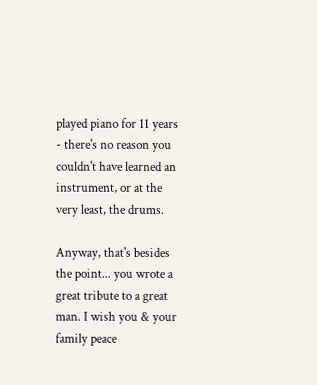played piano for 11 years - there's no reason you couldn't have learned an instrument, or at the very least, the drums.

Anyway, that's besides the point... you wrote a great tribute to a great man. I wish you & your family peace